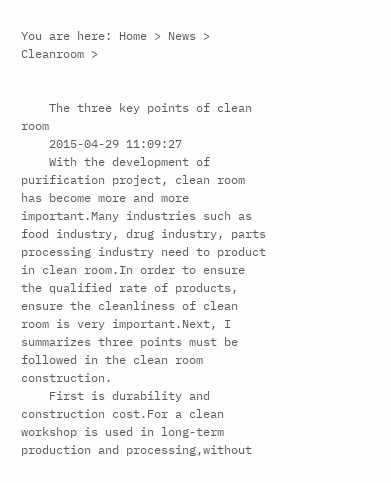You are here: Home > News > Cleanroom >


    The three key points of clean room
    2015-04-29 11:09:27
    With the development of purification project, clean room has become more and more important.Many industries such as food industry, drug industry, parts processing industry need to product in clean room.In order to ensure the qualified rate of products, ensure the cleanliness of clean room is very important.Next, I summarizes three points must be followed in the clean room construction.
    First is durability and construction cost.For a clean workshop is used in long-term production and processing,without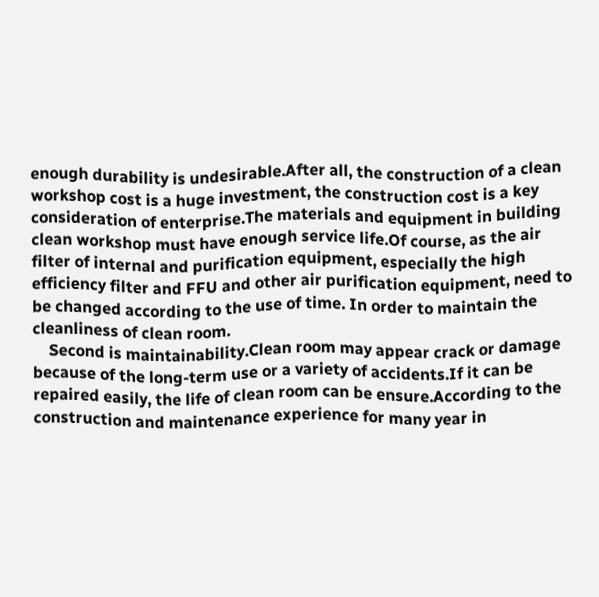enough durability is undesirable.After all, the construction of a clean workshop cost is a huge investment, the construction cost is a key consideration of enterprise.The materials and equipment in building clean workshop must have enough service life.Of course, as the air filter of internal and purification equipment, especially the high efficiency filter and FFU and other air purification equipment, need to be changed according to the use of time. In order to maintain the cleanliness of clean room.
    Second is maintainability.Clean room may appear crack or damage because of the long-term use or a variety of accidents.If it can be repaired easily, the life of clean room can be ensure.According to the construction and maintenance experience for many year in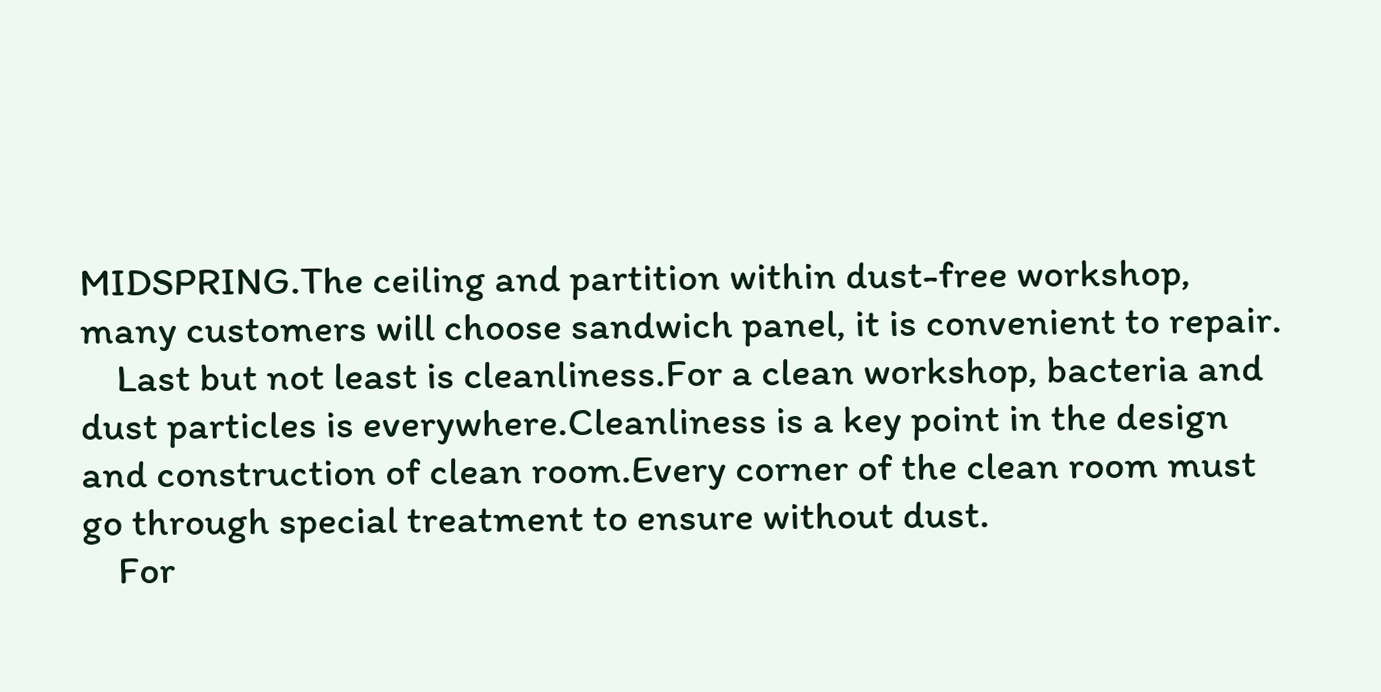MIDSPRING.The ceiling and partition within dust-free workshop, many customers will choose sandwich panel, it is convenient to repair.
    Last but not least is cleanliness.For a clean workshop, bacteria and dust particles is everywhere.Cleanliness is a key point in the design and construction of clean room.Every corner of the clean room must go through special treatment to ensure without dust.
    For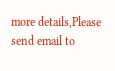more details,Please send email to